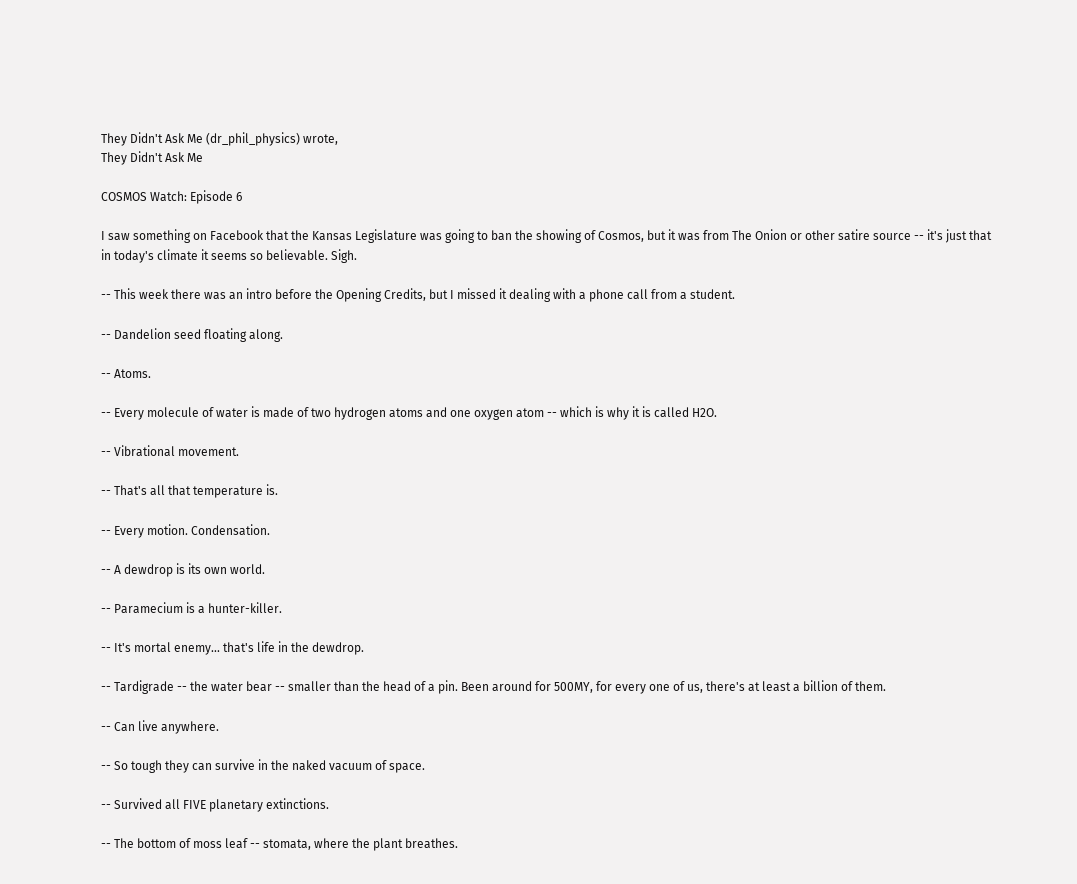They Didn't Ask Me (dr_phil_physics) wrote,
They Didn't Ask Me

COSMOS Watch: Episode 6

I saw something on Facebook that the Kansas Legislature was going to ban the showing of Cosmos, but it was from The Onion or other satire source -- it's just that in today's climate it seems so believable. Sigh.

-- This week there was an intro before the Opening Credits, but I missed it dealing with a phone call from a student.

-- Dandelion seed floating along.

-- Atoms.

-- Every molecule of water is made of two hydrogen atoms and one oxygen atom -- which is why it is called H2O.

-- Vibrational movement.

-- That's all that temperature is.

-- Every motion. Condensation.

-- A dewdrop is its own world.

-- Paramecium is a hunter-killer.

-- It's mortal enemy... that's life in the dewdrop.

-- Tardigrade -- the water bear -- smaller than the head of a pin. Been around for 500MY, for every one of us, there's at least a billion of them.

-- Can live anywhere.

-- So tough they can survive in the naked vacuum of space.

-- Survived all FIVE planetary extinctions.

-- The bottom of moss leaf -- stomata, where the plant breathes.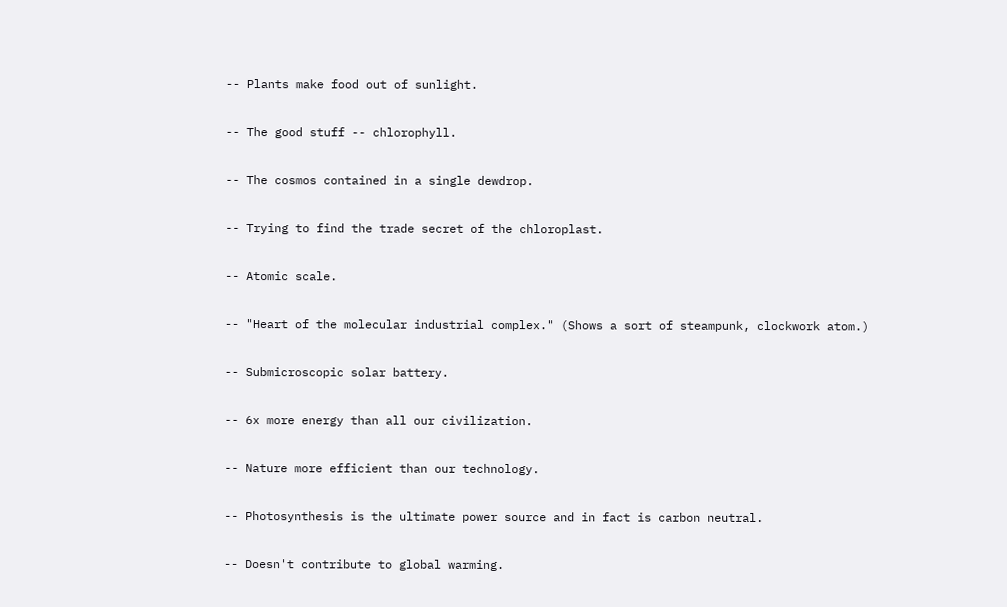-- Plants make food out of sunlight.

-- The good stuff -- chlorophyll.

-- The cosmos contained in a single dewdrop.

-- Trying to find the trade secret of the chloroplast.

-- Atomic scale.

-- "Heart of the molecular industrial complex." (Shows a sort of steampunk, clockwork atom.)

-- Submicroscopic solar battery.

-- 6x more energy than all our civilization.

-- Nature more efficient than our technology.

-- Photosynthesis is the ultimate power source and in fact is carbon neutral.

-- Doesn't contribute to global warming.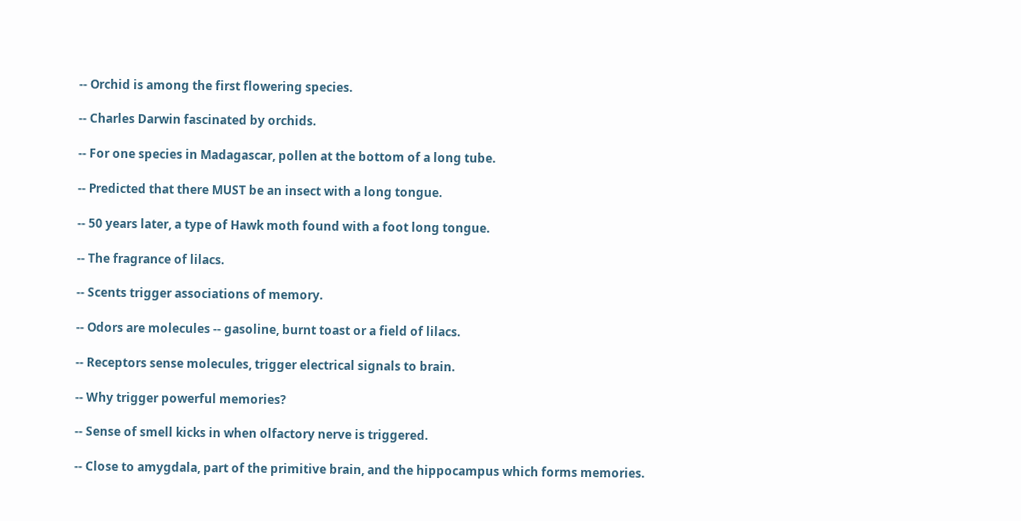-- Orchid is among the first flowering species.

-- Charles Darwin fascinated by orchids.

-- For one species in Madagascar, pollen at the bottom of a long tube.

-- Predicted that there MUST be an insect with a long tongue.

-- 50 years later, a type of Hawk moth found with a foot long tongue.

-- The fragrance of lilacs.

-- Scents trigger associations of memory.

-- Odors are molecules -- gasoline, burnt toast or a field of lilacs.

-- Receptors sense molecules, trigger electrical signals to brain.

-- Why trigger powerful memories?

-- Sense of smell kicks in when olfactory nerve is triggered.

-- Close to amygdala, part of the primitive brain, and the hippocampus which forms memories.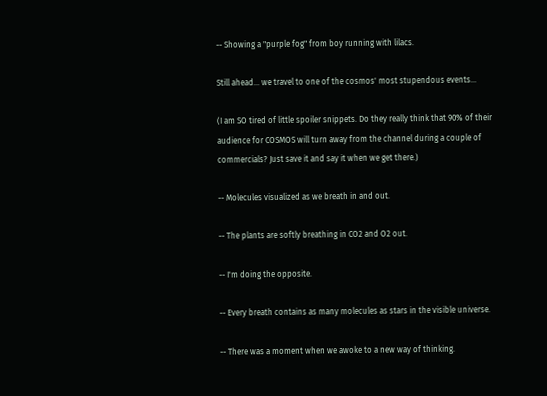-- Showing a "purple fog" from boy running with lilacs.

Still ahead... we travel to one of the cosmos' most stupendous events...

(I am SO tired of little spoiler snippets. Do they really think that 90% of their audience for COSMOS will turn away from the channel during a couple of commercials? Just save it and say it when we get there.)

-- Molecules visualized as we breath in and out.

-- The plants are softly breathing in CO2 and O2 out.

-- I'm doing the opposite.

-- Every breath contains as many molecules as stars in the visible universe.

-- There was a moment when we awoke to a new way of thinking.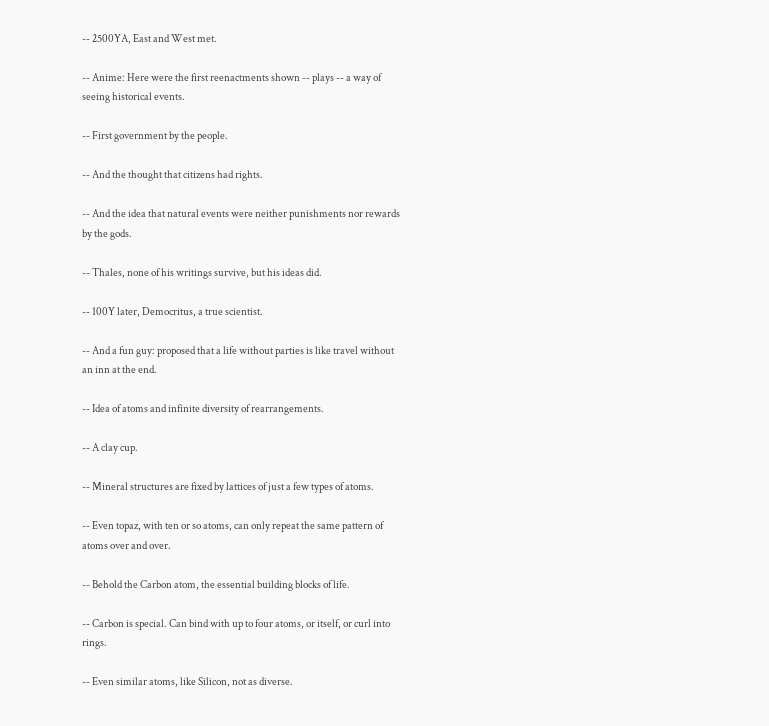-- 2500YA, East and West met.

-- Anime: Here were the first reenactments shown -- plays -- a way of seeing historical events.

-- First government by the people.

-- And the thought that citizens had rights.

-- And the idea that natural events were neither punishments nor rewards by the gods.

-- Thales, none of his writings survive, but his ideas did.

-- 100Y later, Democritus, a true scientist.

-- And a fun guy: proposed that a life without parties is like travel without an inn at the end.

-- Idea of atoms and infinite diversity of rearrangements.

-- A clay cup.

-- Mineral structures are fixed by lattices of just a few types of atoms.

-- Even topaz, with ten or so atoms, can only repeat the same pattern of atoms over and over.

-- Behold the Carbon atom, the essential building blocks of life.

-- Carbon is special. Can bind with up to four atoms, or itself, or curl into rings.

-- Even similar atoms, like Silicon, not as diverse.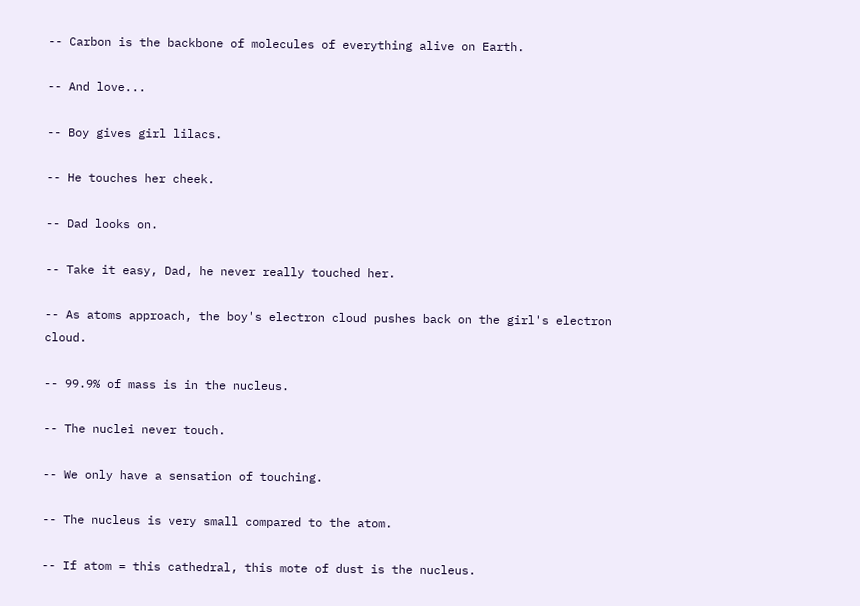-- Carbon is the backbone of molecules of everything alive on Earth.

-- And love...

-- Boy gives girl lilacs.

-- He touches her cheek.

-- Dad looks on.

-- Take it easy, Dad, he never really touched her.

-- As atoms approach, the boy's electron cloud pushes back on the girl's electron cloud.

-- 99.9% of mass is in the nucleus.

-- The nuclei never touch.

-- We only have a sensation of touching.

-- The nucleus is very small compared to the atom.

-- If atom = this cathedral, this mote of dust is the nucleus.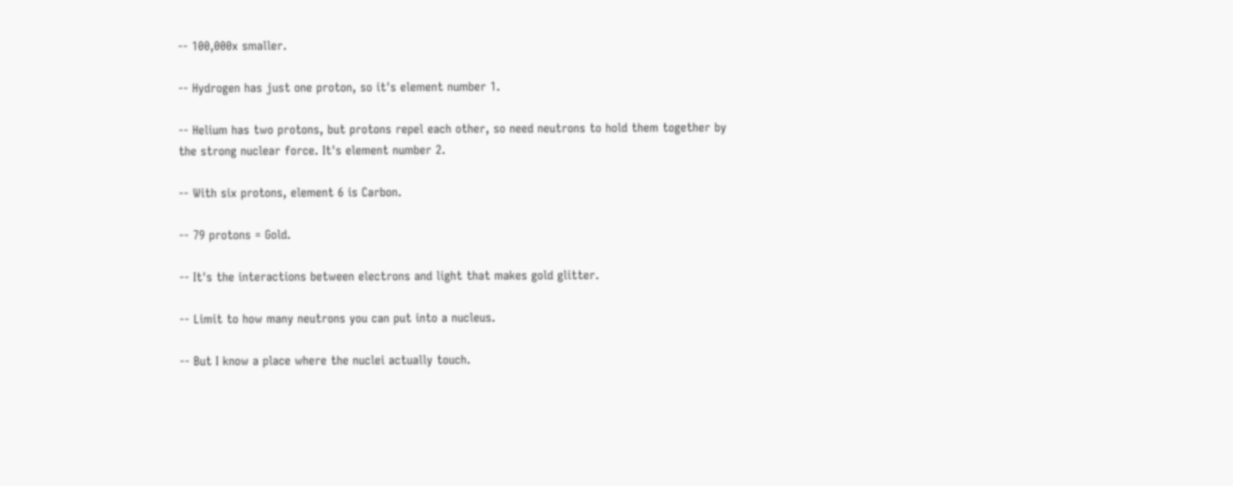-- 100,000x smaller.

-- Hydrogen has just one proton, so it's element number 1.

-- Helium has two protons, but protons repel each other, so need neutrons to hold them together by the strong nuclear force. It's element number 2.

-- With six protons, element 6 is Carbon.

-- 79 protons = Gold.

-- It's the interactions between electrons and light that makes gold glitter.

-- Limit to how many neutrons you can put into a nucleus.

-- But I know a place where the nuclei actually touch.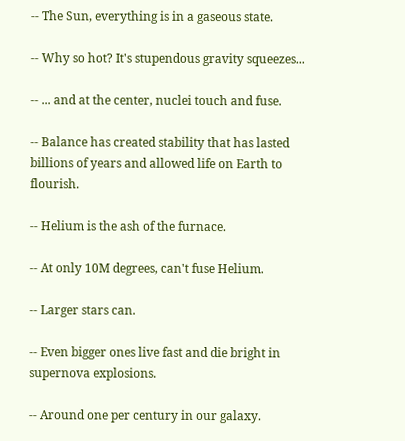-- The Sun, everything is in a gaseous state.

-- Why so hot? It's stupendous gravity squeezes...

-- ... and at the center, nuclei touch and fuse.

-- Balance has created stability that has lasted billions of years and allowed life on Earth to flourish.

-- Helium is the ash of the furnace.

-- At only 10M degrees, can't fuse Helium.

-- Larger stars can.

-- Even bigger ones live fast and die bright in supernova explosions.

-- Around one per century in our galaxy.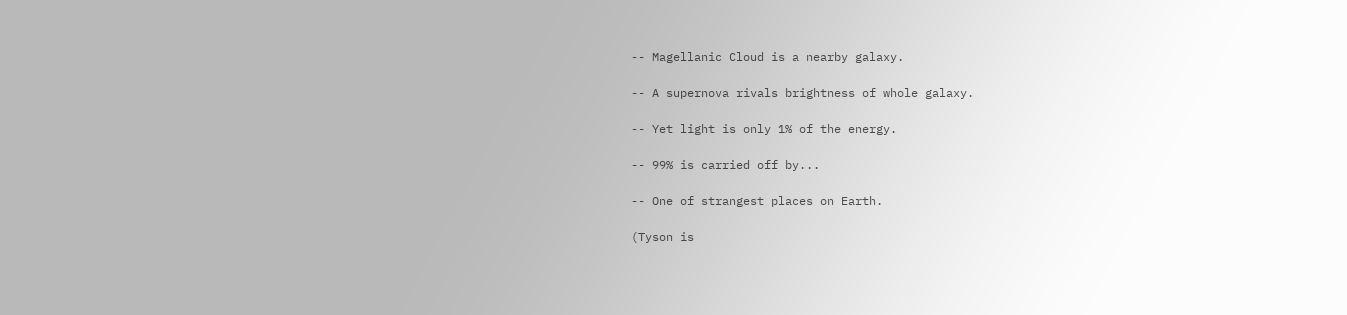-- Magellanic Cloud is a nearby galaxy.

-- A supernova rivals brightness of whole galaxy.

-- Yet light is only 1% of the energy.

-- 99% is carried off by...

-- One of strangest places on Earth.

(Tyson is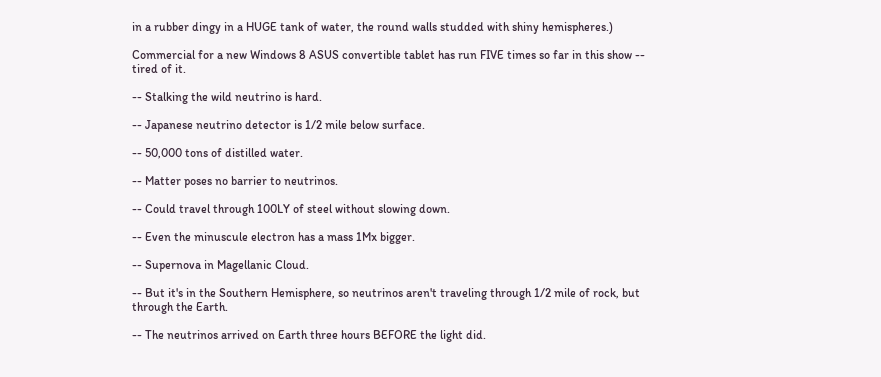in a rubber dingy in a HUGE tank of water, the round walls studded with shiny hemispheres.)

Commercial for a new Windows 8 ASUS convertible tablet has run FIVE times so far in this show -- tired of it.

-- Stalking the wild neutrino is hard.

-- Japanese neutrino detector is 1/2 mile below surface.

-- 50,000 tons of distilled water.

-- Matter poses no barrier to neutrinos.

-- Could travel through 100LY of steel without slowing down.

-- Even the minuscule electron has a mass 1Mx bigger.

-- Supernova in Magellanic Cloud.

-- But it's in the Southern Hemisphere, so neutrinos aren't traveling through 1/2 mile of rock, but through the Earth.

-- The neutrinos arrived on Earth three hours BEFORE the light did.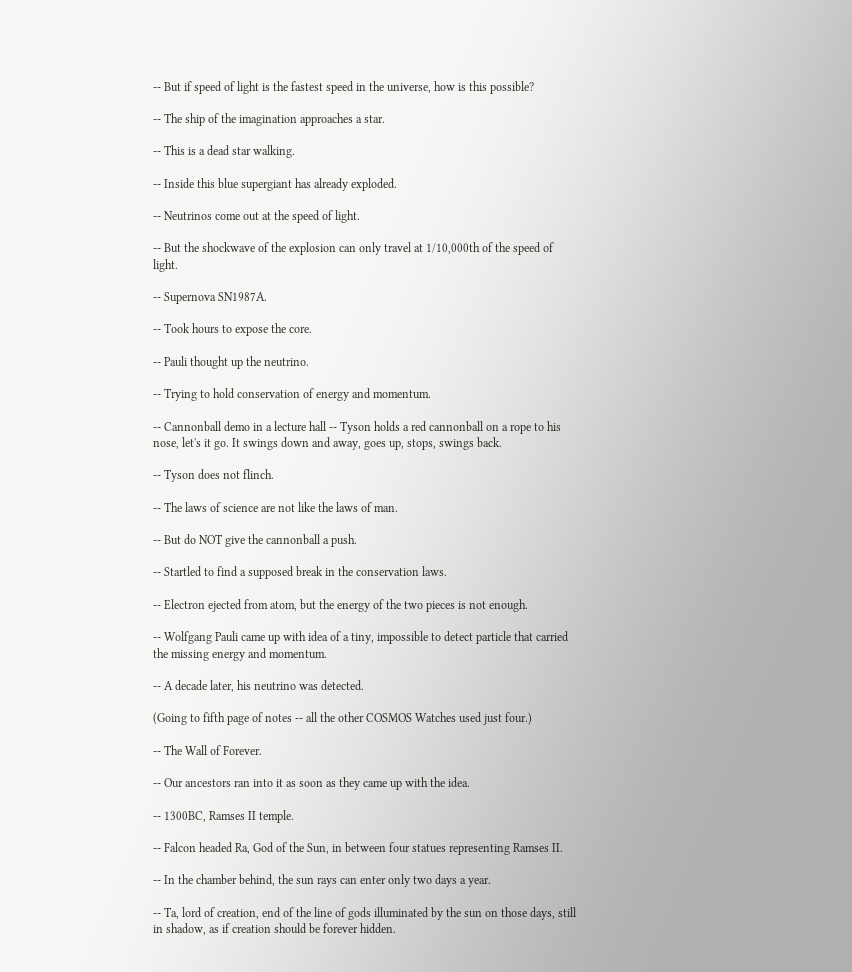-- But if speed of light is the fastest speed in the universe, how is this possible?

-- The ship of the imagination approaches a star.

-- This is a dead star walking.

-- Inside this blue supergiant has already exploded.

-- Neutrinos come out at the speed of light.

-- But the shockwave of the explosion can only travel at 1/10,000th of the speed of light.

-- Supernova SN1987A.

-- Took hours to expose the core.

-- Pauli thought up the neutrino.

-- Trying to hold conservation of energy and momentum.

-- Cannonball demo in a lecture hall -- Tyson holds a red cannonball on a rope to his nose, let's it go. It swings down and away, goes up, stops, swings back.

-- Tyson does not flinch.

-- The laws of science are not like the laws of man.

-- But do NOT give the cannonball a push.

-- Startled to find a supposed break in the conservation laws.

-- Electron ejected from atom, but the energy of the two pieces is not enough.

-- Wolfgang Pauli came up with idea of a tiny, impossible to detect particle that carried the missing energy and momentum.

-- A decade later, his neutrino was detected.

(Going to fifth page of notes -- all the other COSMOS Watches used just four.)

-- The Wall of Forever.

-- Our ancestors ran into it as soon as they came up with the idea.

-- 1300BC, Ramses II temple.

-- Falcon headed Ra, God of the Sun, in between four statues representing Ramses II.

-- In the chamber behind, the sun rays can enter only two days a year.

-- Ta, lord of creation, end of the line of gods illuminated by the sun on those days, still in shadow, as if creation should be forever hidden.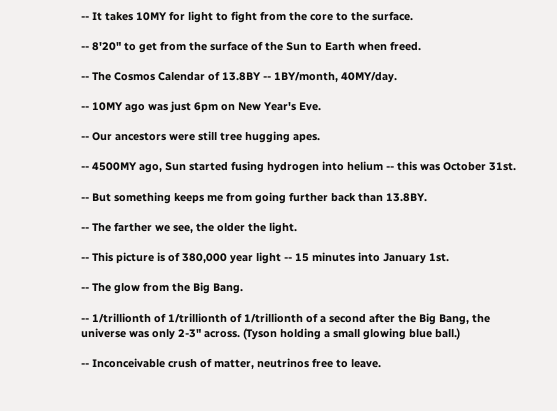-- It takes 10MY for light to fight from the core to the surface.

-- 8'20" to get from the surface of the Sun to Earth when freed.

-- The Cosmos Calendar of 13.8BY -- 1BY/month, 40MY/day.

-- 10MY ago was just 6pm on New Year's Eve.

-- Our ancestors were still tree hugging apes.

-- 4500MY ago, Sun started fusing hydrogen into helium -- this was October 31st.

-- But something keeps me from going further back than 13.8BY.

-- The farther we see, the older the light.

-- This picture is of 380,000 year light -- 15 minutes into January 1st.

-- The glow from the Big Bang.

-- 1/trillionth of 1/trillionth of 1/trillionth of a second after the Big Bang, the universe was only 2-3" across. (Tyson holding a small glowing blue ball.)

-- Inconceivable crush of matter, neutrinos free to leave.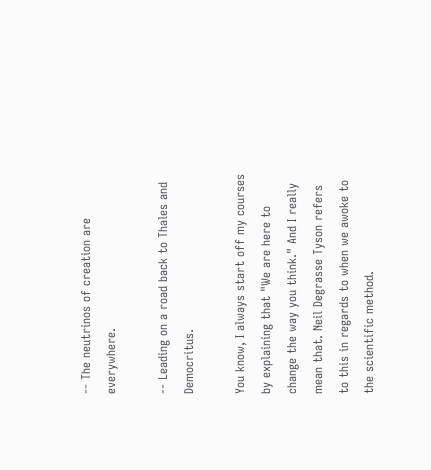-- The neutrinos of creation are everywhere.

-- Leading on a road back to Thales and Democritus.

You know, I always start off my courses by explaining that "We are here to change the way you think." And I really mean that. Neil Degrasse Tyson refers to this in regards to when we awoke to the scientific method.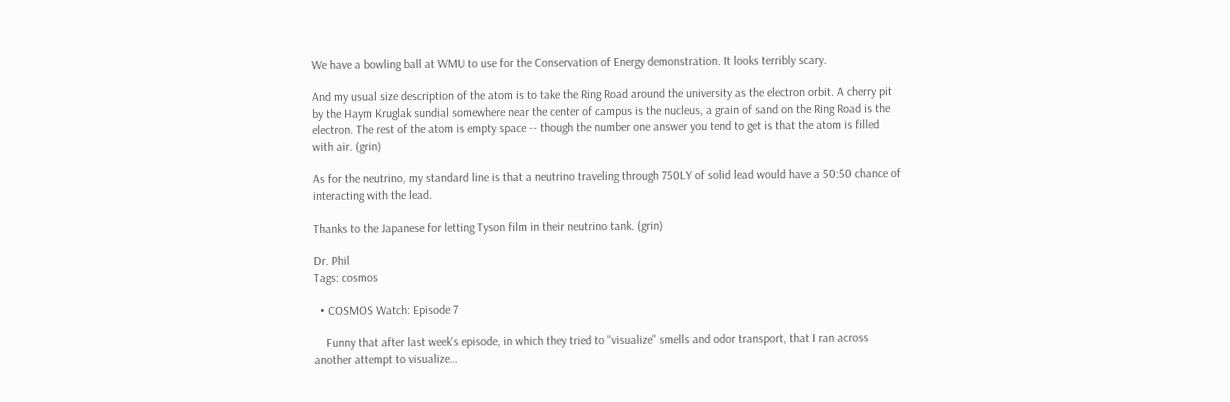We have a bowling ball at WMU to use for the Conservation of Energy demonstration. It looks terribly scary.

And my usual size description of the atom is to take the Ring Road around the university as the electron orbit. A cherry pit by the Haym Kruglak sundial somewhere near the center of campus is the nucleus, a grain of sand on the Ring Road is the electron. The rest of the atom is empty space -- though the number one answer you tend to get is that the atom is filled with air. (grin)

As for the neutrino, my standard line is that a neutrino traveling through 750LY of solid lead would have a 50:50 chance of interacting with the lead.

Thanks to the Japanese for letting Tyson film in their neutrino tank. (grin)

Dr. Phil
Tags: cosmos

  • COSMOS Watch: Episode 7

    Funny that after last week's episode, in which they tried to "visualize" smells and odor transport, that I ran across another attempt to visualize…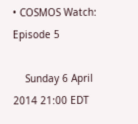• COSMOS Watch: Episode 5

    Sunday 6 April 2014 21:00 EDT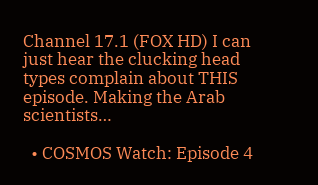Channel 17.1 (FOX HD) I can just hear the clucking head types complain about THIS episode. Making the Arab scientists…

  • COSMOS Watch: Episode 4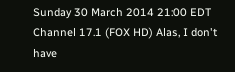Sunday 30 March 2014 21:00 EDT Channel 17.1 (FOX HD) Alas, I don't have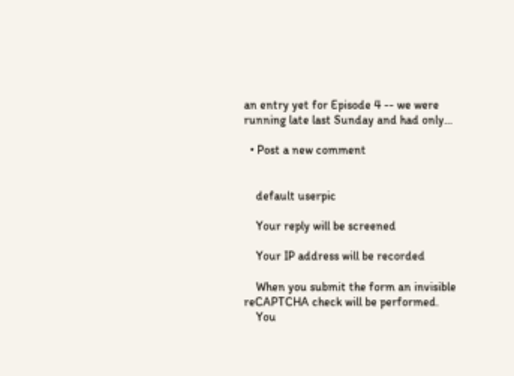an entry yet for Episode 4 -- we were running late last Sunday and had only…

  • Post a new comment


    default userpic

    Your reply will be screened

    Your IP address will be recorded

    When you submit the form an invisible reCAPTCHA check will be performed.
    You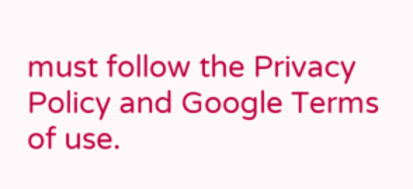must follow the Privacy Policy and Google Terms of use.